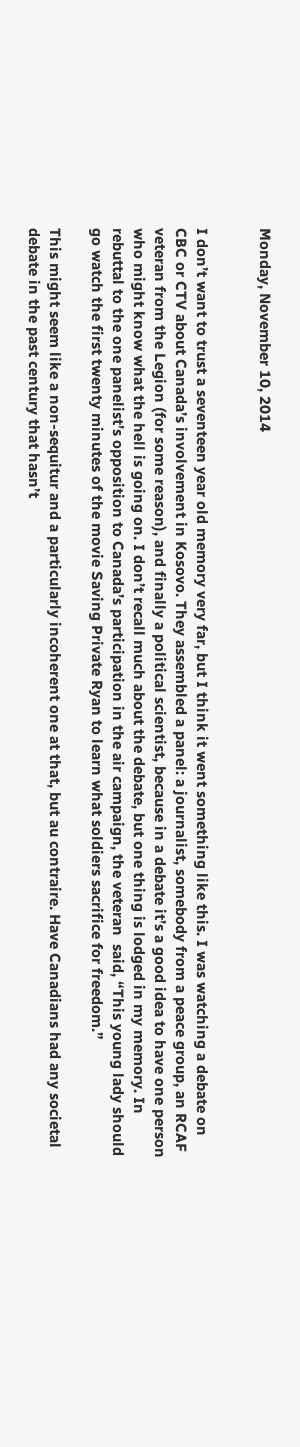Monday, November 10, 2014


I don’t want to trust a seventeen year old memory very far, but I think it went something like this. I was watching a debate on CBC or CTV about Canada’s involvement in Kosovo. They assembled a panel: a journalist, somebody from a peace group, an RCAF veteran from the Legion (for some reason), and finally a political scientist, because in a debate it’s a good idea to have one person who might know what the hell is going on. I don’t recall much about the debate, but one thing is lodged in my memory. In rebuttal to the one panelist’s opposition to Canada’s participation in the air campaign, the veteran  said, “This young lady should go watch the first twenty minutes of the movie Saving Private Ryan to learn what soldiers sacrifice for freedom.”

This might seem like a non-sequitur and a particularly incoherent one at that, but au contraire. Have Canadians had any societal debate in the past century that hasn’t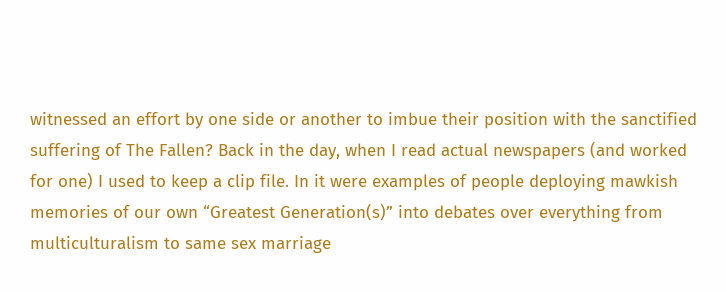witnessed an effort by one side or another to imbue their position with the sanctified suffering of The Fallen? Back in the day, when I read actual newspapers (and worked for one) I used to keep a clip file. In it were examples of people deploying mawkish memories of our own “Greatest Generation(s)” into debates over everything from multiculturalism to same sex marriage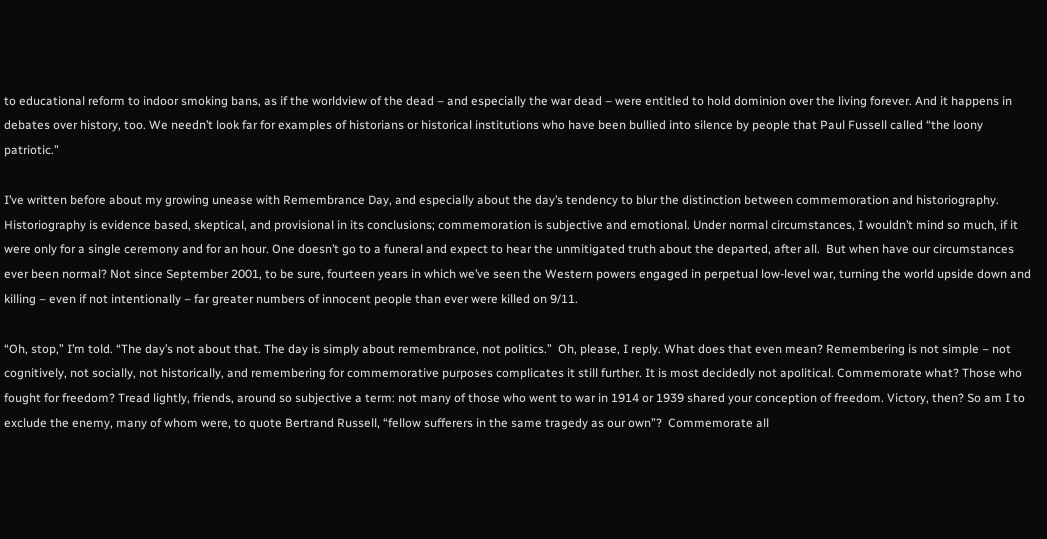to educational reform to indoor smoking bans, as if the worldview of the dead – and especially the war dead – were entitled to hold dominion over the living forever. And it happens in debates over history, too. We needn’t look far for examples of historians or historical institutions who have been bullied into silence by people that Paul Fussell called “the loony patriotic.”

I’ve written before about my growing unease with Remembrance Day, and especially about the day’s tendency to blur the distinction between commemoration and historiography. Historiography is evidence based, skeptical, and provisional in its conclusions; commemoration is subjective and emotional. Under normal circumstances, I wouldn’t mind so much, if it were only for a single ceremony and for an hour. One doesn’t go to a funeral and expect to hear the unmitigated truth about the departed, after all.  But when have our circumstances ever been normal? Not since September 2001, to be sure, fourteen years in which we’ve seen the Western powers engaged in perpetual low-level war, turning the world upside down and killing – even if not intentionally – far greater numbers of innocent people than ever were killed on 9/11.

“Oh, stop,” I’m told. “The day’s not about that. The day is simply about remembrance, not politics.”  Oh, please, I reply. What does that even mean? Remembering is not simple – not cognitively, not socially, not historically, and remembering for commemorative purposes complicates it still further. It is most decidedly not apolitical. Commemorate what? Those who fought for freedom? Tread lightly, friends, around so subjective a term: not many of those who went to war in 1914 or 1939 shared your conception of freedom. Victory, then? So am I to exclude the enemy, many of whom were, to quote Bertrand Russell, “fellow sufferers in the same tragedy as our own”?  Commemorate all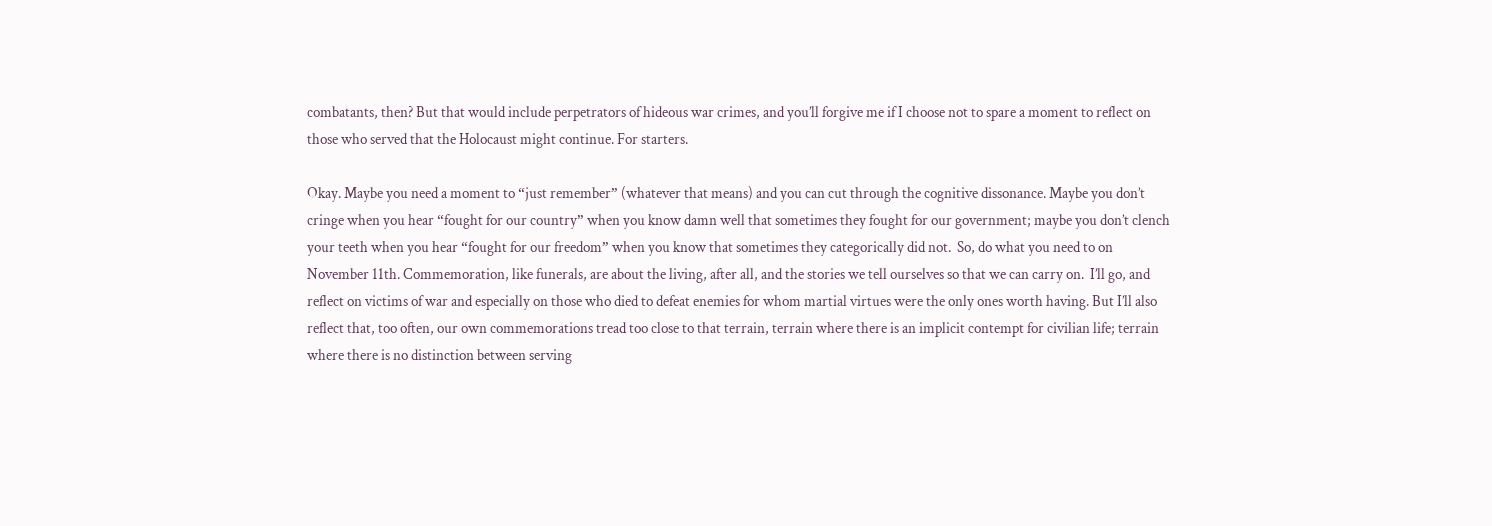combatants, then? But that would include perpetrators of hideous war crimes, and you’ll forgive me if I choose not to spare a moment to reflect on those who served that the Holocaust might continue. For starters.

Okay. Maybe you need a moment to “just remember” (whatever that means) and you can cut through the cognitive dissonance. Maybe you don’t cringe when you hear “fought for our country” when you know damn well that sometimes they fought for our government; maybe you don’t clench your teeth when you hear “fought for our freedom” when you know that sometimes they categorically did not.  So, do what you need to on November 11th. Commemoration, like funerals, are about the living, after all, and the stories we tell ourselves so that we can carry on.  I’ll go, and reflect on victims of war and especially on those who died to defeat enemies for whom martial virtues were the only ones worth having. But I’ll also reflect that, too often, our own commemorations tread too close to that terrain, terrain where there is an implicit contempt for civilian life; terrain where there is no distinction between serving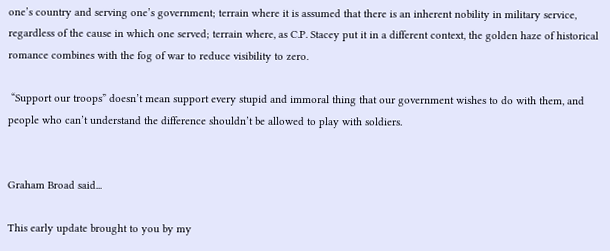one’s country and serving one’s government; terrain where it is assumed that there is an inherent nobility in military service, regardless of the cause in which one served; terrain where, as C.P. Stacey put it in a different context, the golden haze of historical romance combines with the fog of war to reduce visibility to zero.

 “Support our troops” doesn’t mean support every stupid and immoral thing that our government wishes to do with them, and people who can’t understand the difference shouldn’t be allowed to play with soldiers.


Graham Broad said...

This early update brought to you by my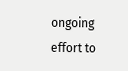ongoing effort to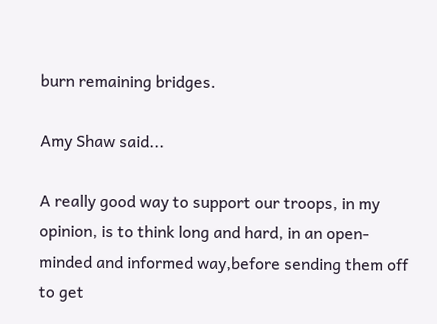burn remaining bridges.

Amy Shaw said...

A really good way to support our troops, in my opinion, is to think long and hard, in an open-minded and informed way,before sending them off to get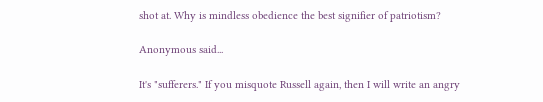shot at. Why is mindless obedience the best signifier of patriotism?

Anonymous said...

It's "sufferers." If you misquote Russell again, then I will write an angry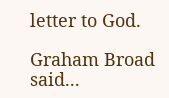letter to God.

Graham Broad said...